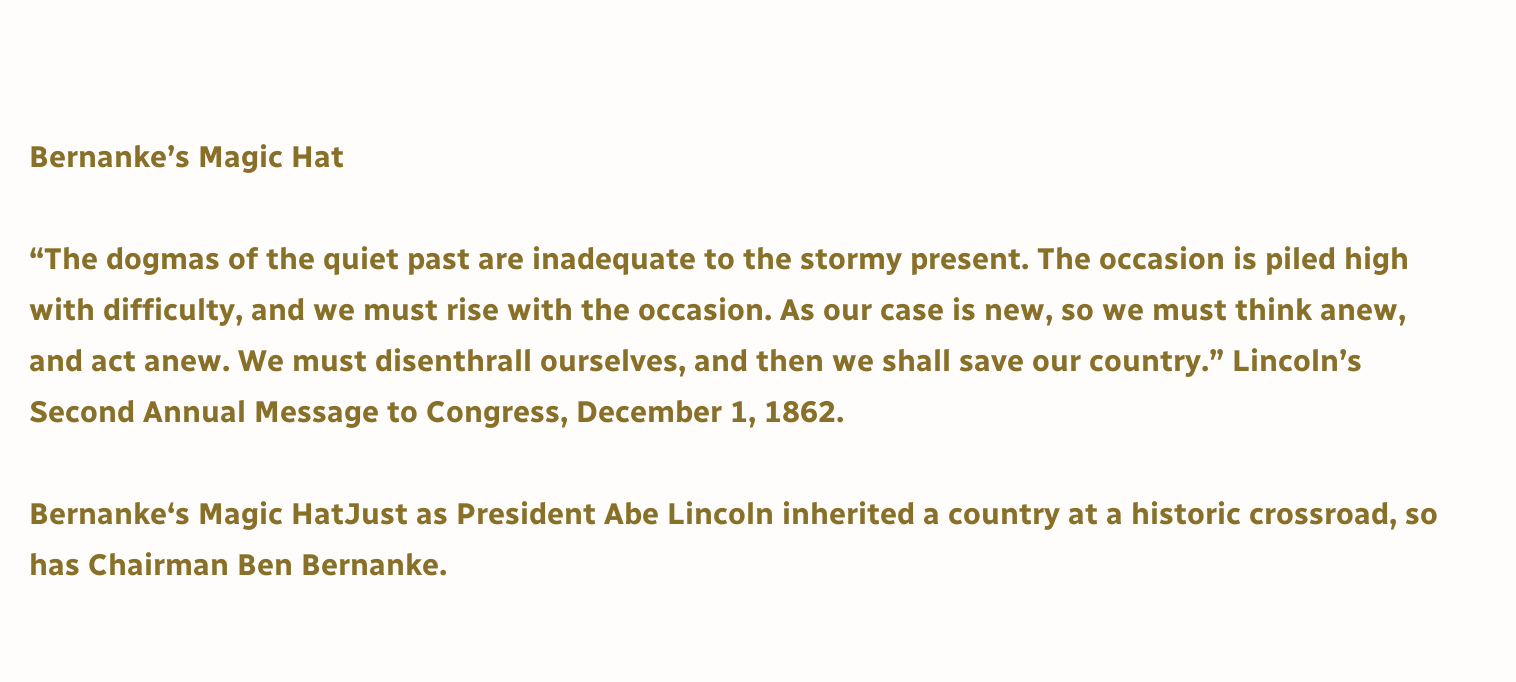Bernanke’s Magic Hat

“The dogmas of the quiet past are inadequate to the stormy present. The occasion is piled high with difficulty, and we must rise with the occasion. As our case is new, so we must think anew, and act anew. We must disenthrall ourselves, and then we shall save our country.” Lincoln’s Second Annual Message to Congress, December 1, 1862.

Bernanke‘s Magic HatJust as President Abe Lincoln inherited a country at a historic crossroad, so has Chairman Ben Bernanke.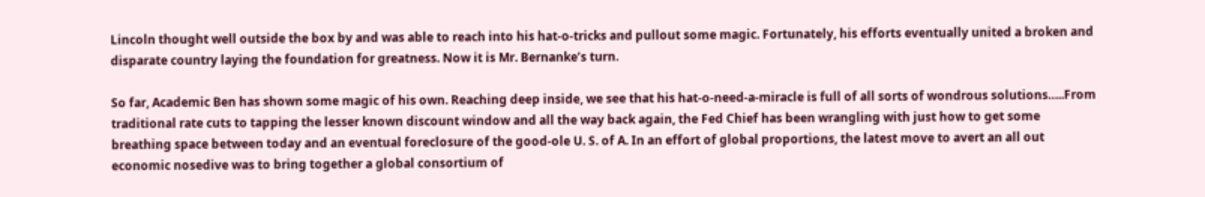Lincoln thought well outside the box by and was able to reach into his hat-o-tricks and pullout some magic. Fortunately, his efforts eventually united a broken and disparate country laying the foundation for greatness. Now it is Mr. Bernanke’s turn.

So far, Academic Ben has shown some magic of his own. Reaching deep inside, we see that his hat-o-need-a-miracle is full of all sorts of wondrous solutions…..From traditional rate cuts to tapping the lesser known discount window and all the way back again, the Fed Chief has been wrangling with just how to get some breathing space between today and an eventual foreclosure of the good-ole U. S. of A. In an effort of global proportions, the latest move to avert an all out economic nosedive was to bring together a global consortium of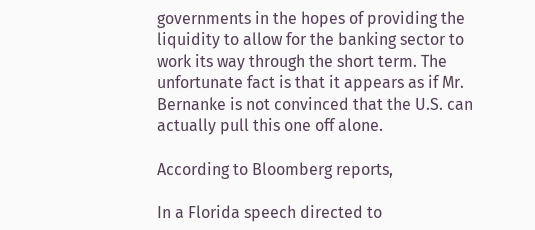governments in the hopes of providing the liquidity to allow for the banking sector to work its way through the short term. The unfortunate fact is that it appears as if Mr. Bernanke is not convinced that the U.S. can actually pull this one off alone.

According to Bloomberg reports,

In a Florida speech directed to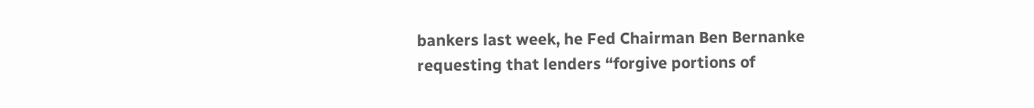bankers last week, he Fed Chairman Ben Bernanke requesting that lenders “forgive portions of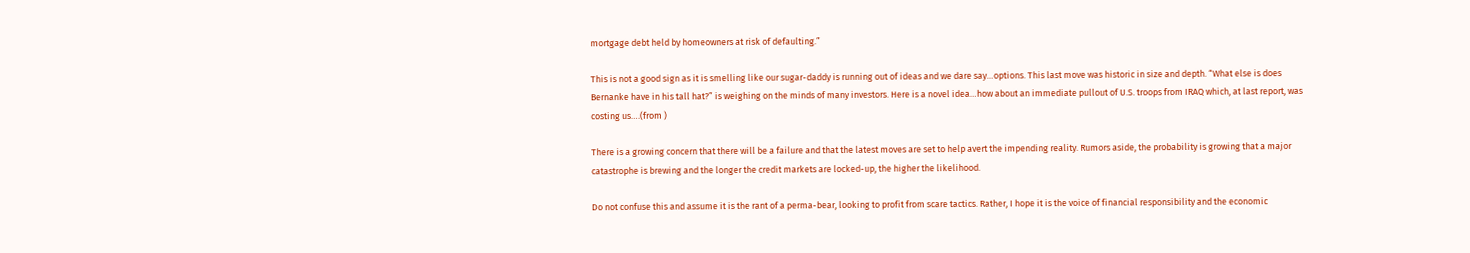mortgage debt held by homeowners at risk of defaulting.”

This is not a good sign as it is smelling like our sugar-daddy is running out of ideas and we dare say…options. This last move was historic in size and depth. “What else is does Bernanke have in his tall hat?” is weighing on the minds of many investors. Here is a novel idea…how about an immediate pullout of U.S. troops from IRAQ which, at last report, was costing us….(from )

There is a growing concern that there will be a failure and that the latest moves are set to help avert the impending reality. Rumors aside, the probability is growing that a major catastrophe is brewing and the longer the credit markets are locked-up, the higher the likelihood.

Do not confuse this and assume it is the rant of a perma-bear, looking to profit from scare tactics. Rather, I hope it is the voice of financial responsibility and the economic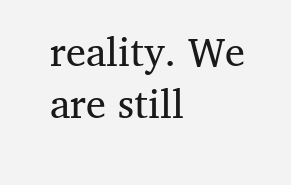reality. We are still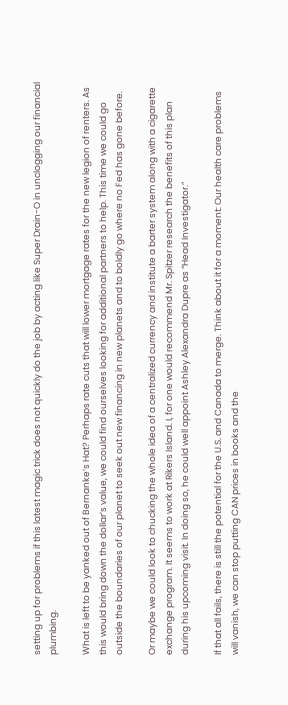setting up for problems if this latest magic trick does not quickly do the job by acting like Super Drain-O in unclogging our financial plumbing.

What is left to be yanked out of Bernanke’s Hat? Perhaps rate cuts that will lower mortgage rates for the new legion of renters. As this would bring down the dollar’s value, we could find ourselves looking for additional partners to help. This time we could go outside the boundaries of our planet to seek out new financing in new planets and to boldly go where no Fed has gone before.

Or maybe we could look to chucking the whole idea of a centralized currency and institute a barter system along with a cigarette exchange program. It seems to work at Rikers Island. I, for one would recommend Mr. Spitzer research the benefits of this plan during his upcoming visit. In doing so, he could well appoint Ashley Alexandra Dupre as “Head Investigator.”

If that all fails, there is still the potential for the U.S. and Canada to merge. Think about it for a moment: Our health care problems will vanish, we can stop putting CAN prices in books and the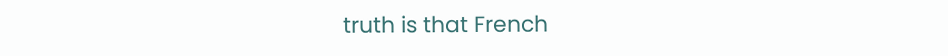truth is that French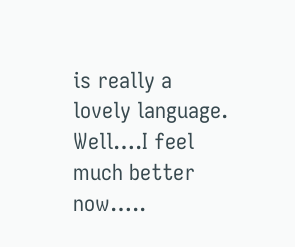is really a lovely language. Well….I feel much better now…..